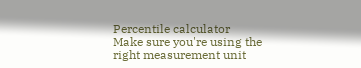Percentile calculator
Make sure you're using the right measurement unit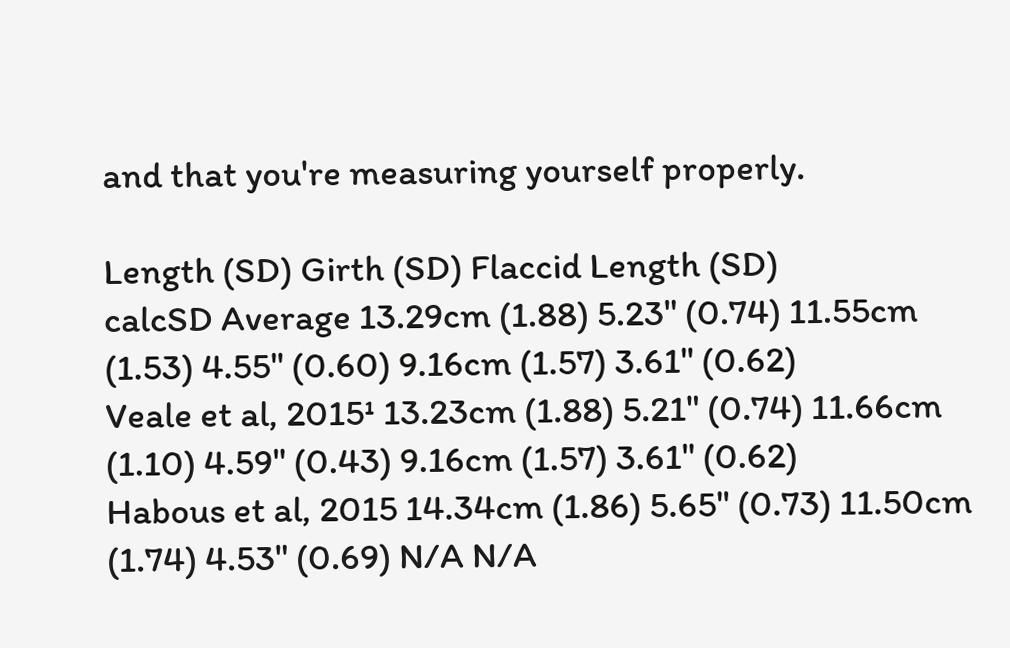and that you're measuring yourself properly.

Length (SD) Girth (SD) Flaccid Length (SD)
calcSD Average 13.29cm (1.88) 5.23" (0.74) 11.55cm (1.53) 4.55" (0.60) 9.16cm (1.57) 3.61" (0.62)
Veale et al, 2015¹ 13.23cm (1.88) 5.21" (0.74) 11.66cm (1.10) 4.59" (0.43) 9.16cm (1.57) 3.61" (0.62)
Habous et al, 2015 14.34cm (1.86) 5.65" (0.73) 11.50cm (1.74) 4.53" (0.69) N/A N/A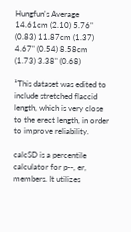Hungfun's Average 14.61cm (2.10) 5.76" (0.83) 11.87cm (1.37) 4.67" (0.54) 8.58cm (1.73) 3.38" (0.68)

¹This dataset was edited to include stretched flaccid length, which is very close to the erect length, in order to improve reliability.

calcSD is a percentile calculator for p--, er, members. It utilizes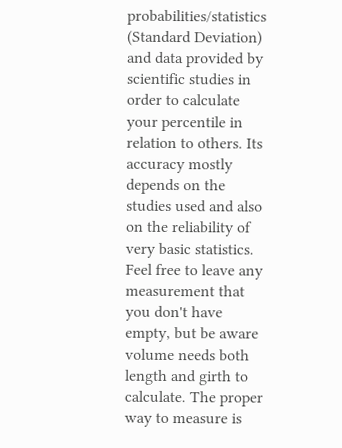probabilities/statistics (Standard Deviation) and data provided by scientific studies in order to calculate your percentile in relation to others. Its accuracy mostly depends on the studies used and also on the reliability of very basic statistics. Feel free to leave any measurement that you don't have empty, but be aware volume needs both length and girth to calculate. The proper way to measure is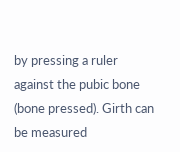by pressing a ruler against the pubic bone (bone pressed). Girth can be measured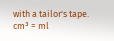with a tailor's tape. cm³ = ml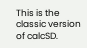This is the classic version of calcSD.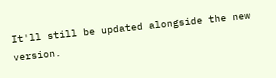It'll still be updated alongside the new version.